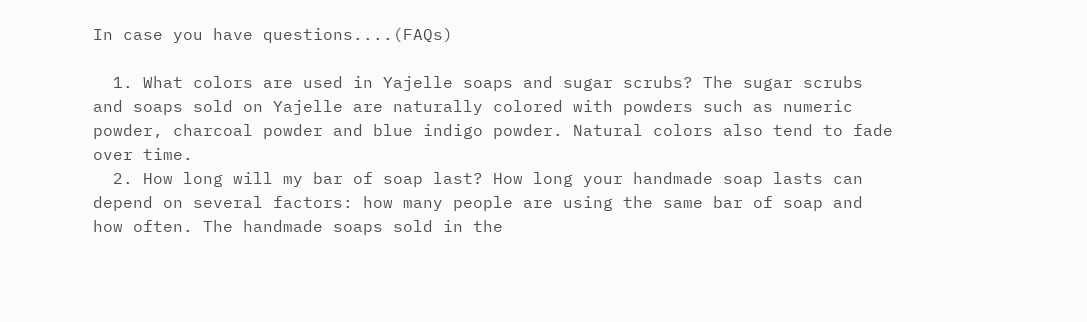In case you have questions....(FAQs)

  1. What colors are used in Yajelle soaps and sugar scrubs? The sugar scrubs and soaps sold on Yajelle are naturally colored with powders such as numeric powder, charcoal powder and blue indigo powder. Natural colors also tend to fade over time.
  2. How long will my bar of soap last? How long your handmade soap lasts can depend on several factors: how many people are using the same bar of soap and how often. The handmade soaps sold in the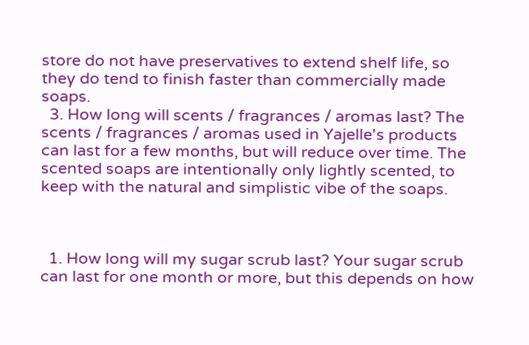store do not have preservatives to extend shelf life, so they do tend to finish faster than commercially made soaps.
  3. How long will scents / fragrances / aromas last? The  scents / fragrances / aromas used in Yajelle's products can last for a few months, but will reduce over time. The scented soaps are intentionally only lightly scented, to keep with the natural and simplistic vibe of the soaps.



  1. How long will my sugar scrub last? Your sugar scrub can last for one month or more, but this depends on how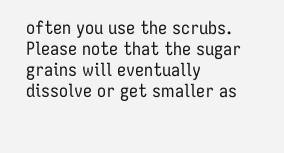often you use the scrubs. Please note that the sugar grains will eventually dissolve or get smaller as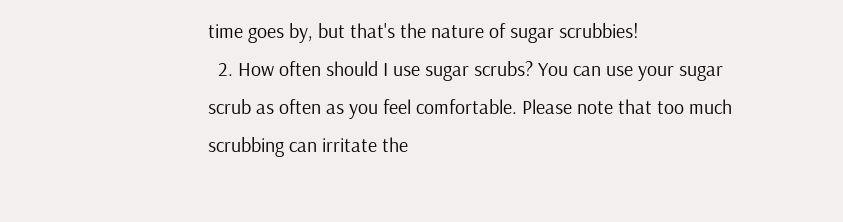time goes by, but that's the nature of sugar scrubbies!
  2. How often should I use sugar scrubs? You can use your sugar scrub as often as you feel comfortable. Please note that too much scrubbing can irritate the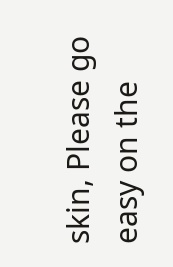skin, Please go easy on the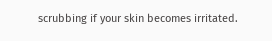scrubbing if your skin becomes irritated.